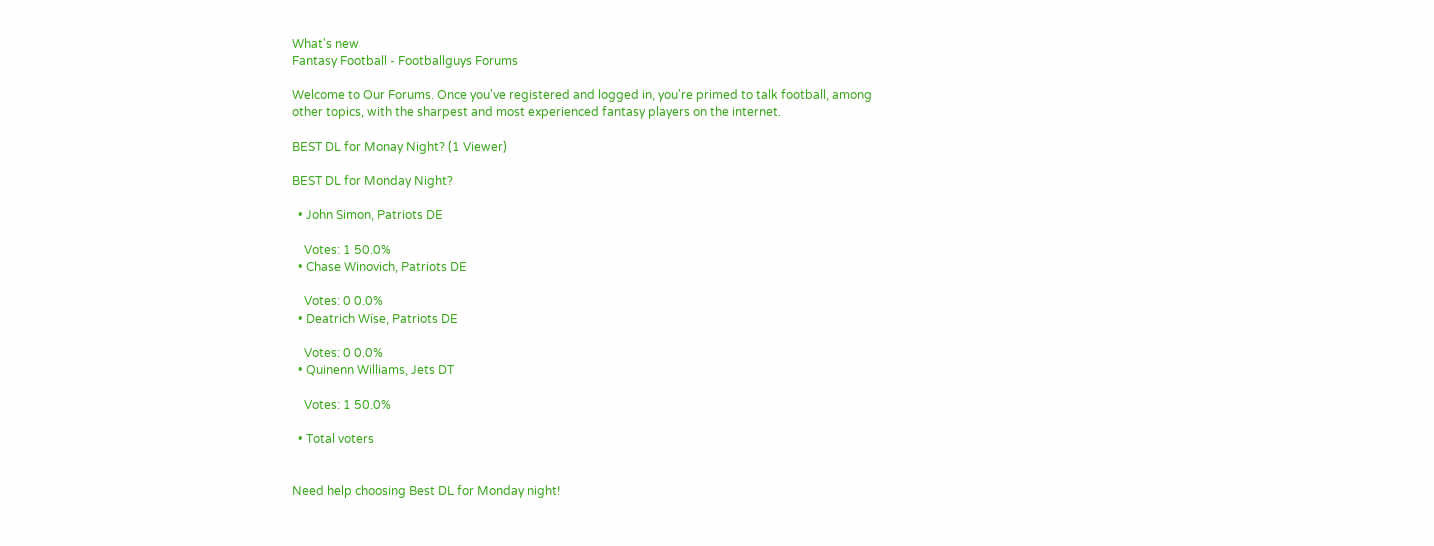What's new
Fantasy Football - Footballguys Forums

Welcome to Our Forums. Once you've registered and logged in, you're primed to talk football, among other topics, with the sharpest and most experienced fantasy players on the internet.

BEST DL for Monay Night? (1 Viewer)

BEST DL for Monday Night?

  • John Simon, Patriots DE

    Votes: 1 50.0%
  • Chase Winovich, Patriots DE

    Votes: 0 0.0%
  • Deatrich Wise, Patriots DE

    Votes: 0 0.0%
  • Quinenn Williams, Jets DT

    Votes: 1 50.0%

  • Total voters


Need help choosing Best DL for Monday night!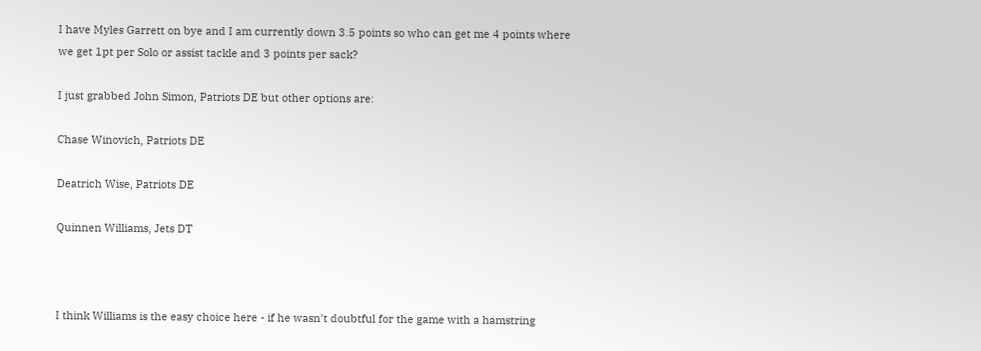I have Myles Garrett on bye and I am currently down 3.5 points so who can get me 4 points where we get 1pt per Solo or assist tackle and 3 points per sack?

I just grabbed John Simon, Patriots DE but other options are:

Chase Winovich, Patriots DE

Deatrich Wise, Patriots DE

Quinnen Williams, Jets DT



I think Williams is the easy choice here - if he wasn't doubtful for the game with a hamstring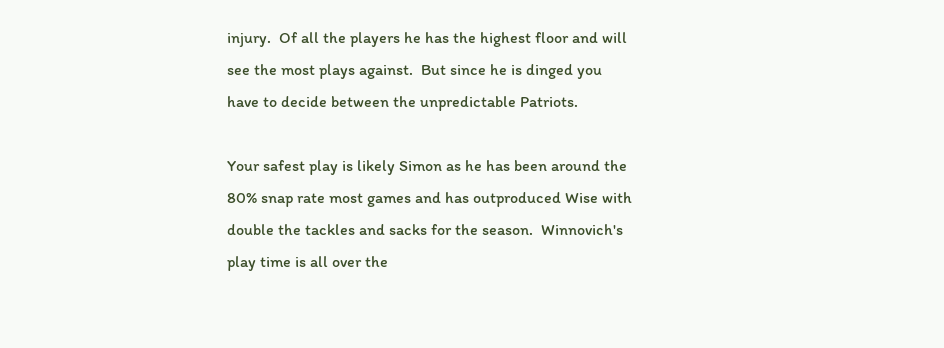injury.  Of all the players he has the highest floor and will see the most plays against.  But since he is dinged you have to decide between the unpredictable Patriots.

Your safest play is likely Simon as he has been around the 80% snap rate most games and has outproduced Wise with double the tackles and sacks for the season.  Winnovich's play time is all over the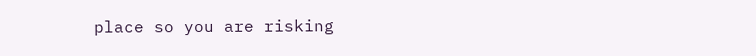place so you are risking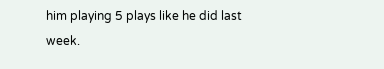him playing 5 plays like he did last week.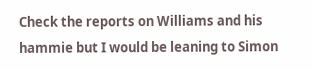Check the reports on Williams and his hammie but I would be leaning to Simon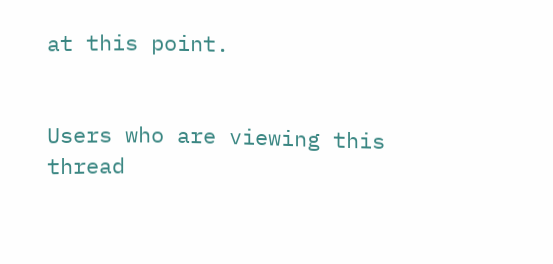at this point.


Users who are viewing this thread